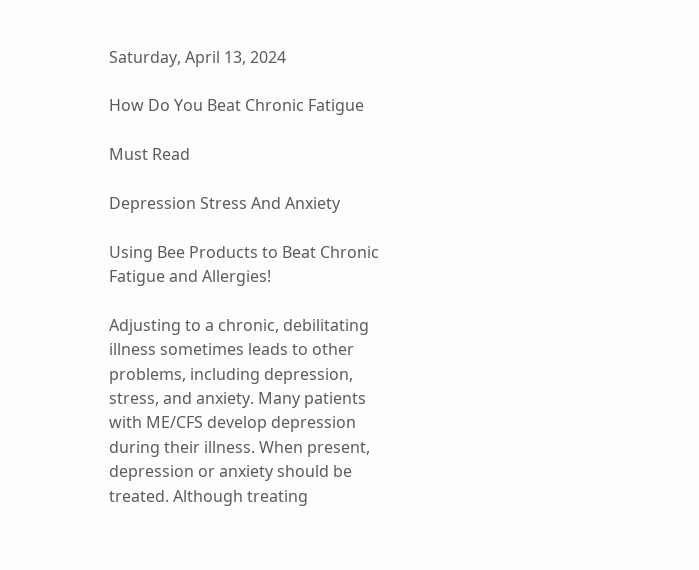Saturday, April 13, 2024

How Do You Beat Chronic Fatigue

Must Read

Depression Stress And Anxiety

Using Bee Products to Beat Chronic Fatigue and Allergies!

Adjusting to a chronic, debilitating illness sometimes leads to other problems, including depression, stress, and anxiety. Many patients with ME/CFS develop depression during their illness. When present, depression or anxiety should be treated. Although treating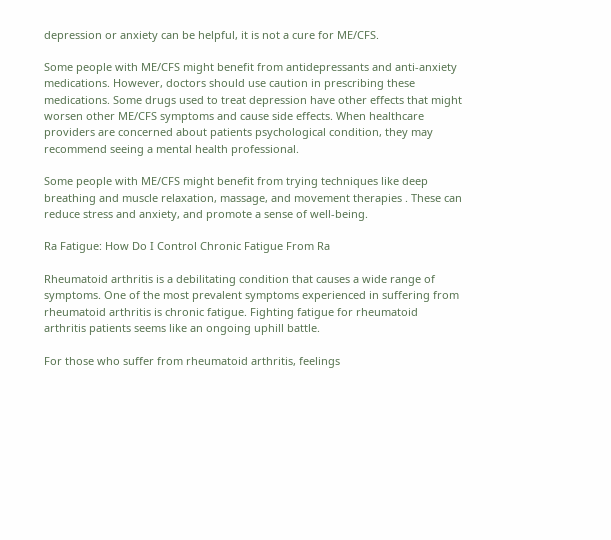depression or anxiety can be helpful, it is not a cure for ME/CFS.

Some people with ME/CFS might benefit from antidepressants and anti-anxiety medications. However, doctors should use caution in prescribing these medications. Some drugs used to treat depression have other effects that might worsen other ME/CFS symptoms and cause side effects. When healthcare providers are concerned about patients psychological condition, they may recommend seeing a mental health professional.

Some people with ME/CFS might benefit from trying techniques like deep breathing and muscle relaxation, massage, and movement therapies . These can reduce stress and anxiety, and promote a sense of well-being.

Ra Fatigue: How Do I Control Chronic Fatigue From Ra

Rheumatoid arthritis is a debilitating condition that causes a wide range of symptoms. One of the most prevalent symptoms experienced in suffering from rheumatoid arthritis is chronic fatigue. Fighting fatigue for rheumatoid arthritis patients seems like an ongoing uphill battle.

For those who suffer from rheumatoid arthritis, feelings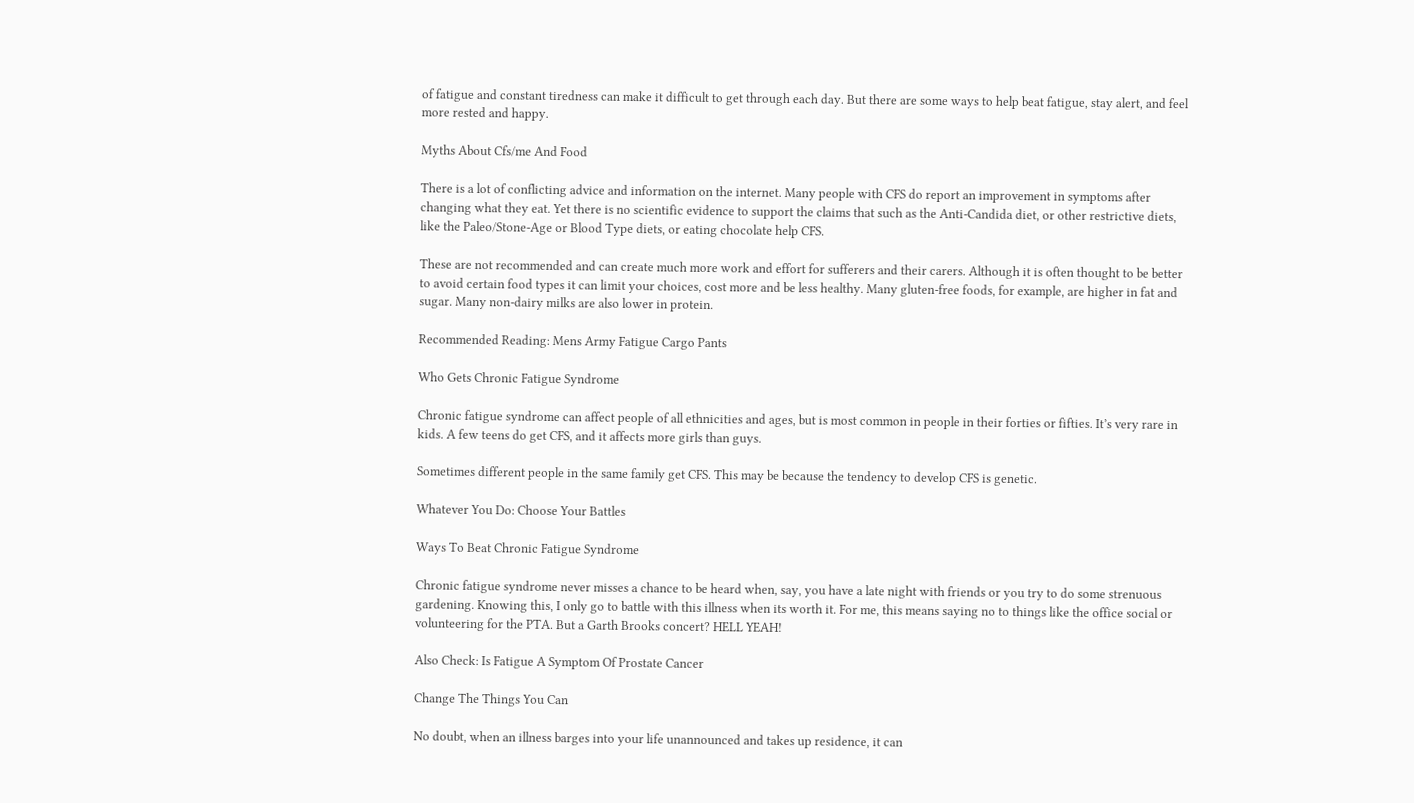of fatigue and constant tiredness can make it difficult to get through each day. But there are some ways to help beat fatigue, stay alert, and feel more rested and happy.

Myths About Cfs/me And Food

There is a lot of conflicting advice and information on the internet. Many people with CFS do report an improvement in symptoms after changing what they eat. Yet there is no scientific evidence to support the claims that such as the Anti-Candida diet, or other restrictive diets, like the Paleo/Stone-Age or Blood Type diets, or eating chocolate help CFS.

These are not recommended and can create much more work and effort for sufferers and their carers. Although it is often thought to be better to avoid certain food types it can limit your choices, cost more and be less healthy. Many gluten-free foods, for example, are higher in fat and sugar. Many non-dairy milks are also lower in protein.

Recommended Reading: Mens Army Fatigue Cargo Pants

Who Gets Chronic Fatigue Syndrome

Chronic fatigue syndrome can affect people of all ethnicities and ages, but is most common in people in their forties or fifties. It’s very rare in kids. A few teens do get CFS, and it affects more girls than guys.

Sometimes different people in the same family get CFS. This may be because the tendency to develop CFS is genetic.

Whatever You Do: Choose Your Battles

Ways To Beat Chronic Fatigue Syndrome

Chronic fatigue syndrome never misses a chance to be heard when, say, you have a late night with friends or you try to do some strenuous gardening. Knowing this, I only go to battle with this illness when its worth it. For me, this means saying no to things like the office social or volunteering for the PTA. But a Garth Brooks concert? HELL YEAH!

Also Check: Is Fatigue A Symptom Of Prostate Cancer

Change The Things You Can

No doubt, when an illness barges into your life unannounced and takes up residence, it can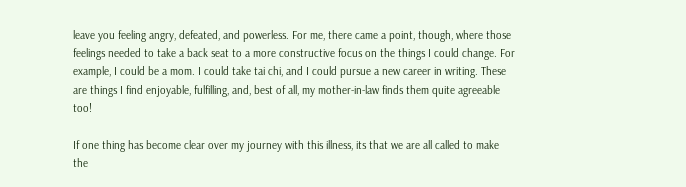leave you feeling angry, defeated, and powerless. For me, there came a point, though, where those feelings needed to take a back seat to a more constructive focus on the things I could change. For example, I could be a mom. I could take tai chi, and I could pursue a new career in writing. These are things I find enjoyable, fulfilling, and, best of all, my mother-in-law finds them quite agreeable too!

If one thing has become clear over my journey with this illness, its that we are all called to make the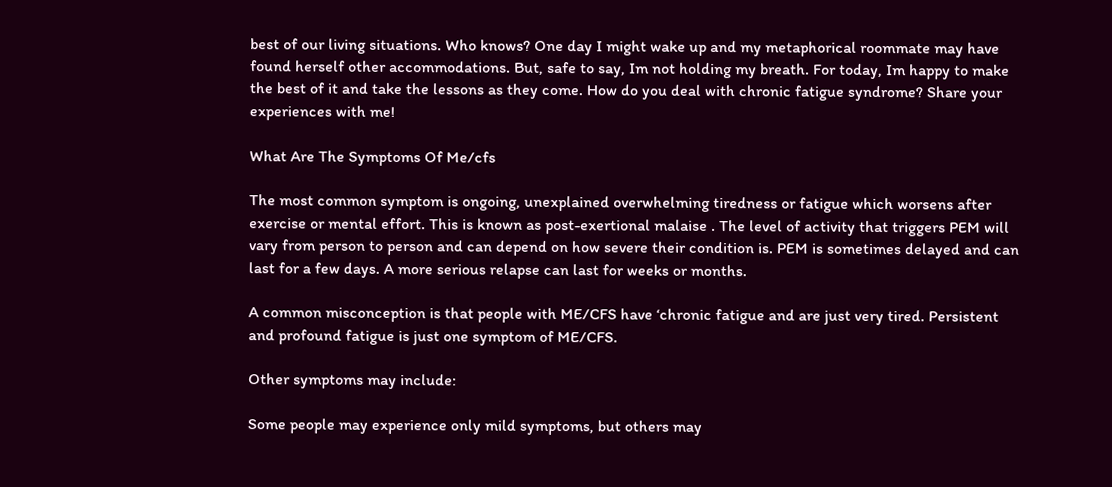best of our living situations. Who knows? One day I might wake up and my metaphorical roommate may have found herself other accommodations. But, safe to say, Im not holding my breath. For today, Im happy to make the best of it and take the lessons as they come. How do you deal with chronic fatigue syndrome? Share your experiences with me!

What Are The Symptoms Of Me/cfs

The most common symptom is ongoing, unexplained overwhelming tiredness or fatigue which worsens after exercise or mental effort. This is known as post-exertional malaise . The level of activity that triggers PEM will vary from person to person and can depend on how severe their condition is. PEM is sometimes delayed and can last for a few days. A more serious relapse can last for weeks or months.

A common misconception is that people with ME/CFS have ‘chronic fatigue and are just very tired. Persistent and profound fatigue is just one symptom of ME/CFS.

Other symptoms may include:

Some people may experience only mild symptoms, but others may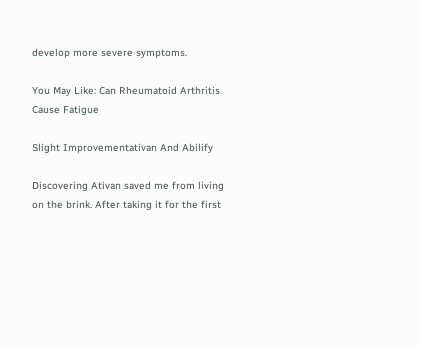develop more severe symptoms.

You May Like: Can Rheumatoid Arthritis Cause Fatigue

Slight Improvementativan And Abilify

Discovering Ativan saved me from living on the brink. After taking it for the first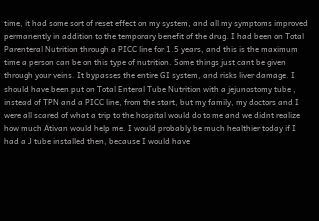time, it had some sort of reset effect on my system, and all my symptoms improved permanently in addition to the temporary benefit of the drug. I had been on Total Parenteral Nutrition through a PICC line for 1.5 years, and this is the maximum time a person can be on this type of nutrition. Some things just cant be given through your veins. It bypasses the entire GI system, and risks liver damage. I should have been put on Total Enteral Tube Nutrition with a jejunostomy tube , instead of TPN and a PICC line, from the start, but my family, my doctors and I were all scared of what a trip to the hospital would do to me and we didnt realize how much Ativan would help me. I would probably be much healthier today if I had a J tube installed then, because I would have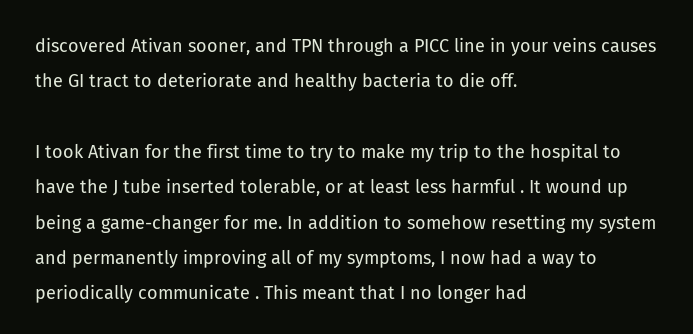discovered Ativan sooner, and TPN through a PICC line in your veins causes the GI tract to deteriorate and healthy bacteria to die off.

I took Ativan for the first time to try to make my trip to the hospital to have the J tube inserted tolerable, or at least less harmful . It wound up being a game-changer for me. In addition to somehow resetting my system and permanently improving all of my symptoms, I now had a way to periodically communicate . This meant that I no longer had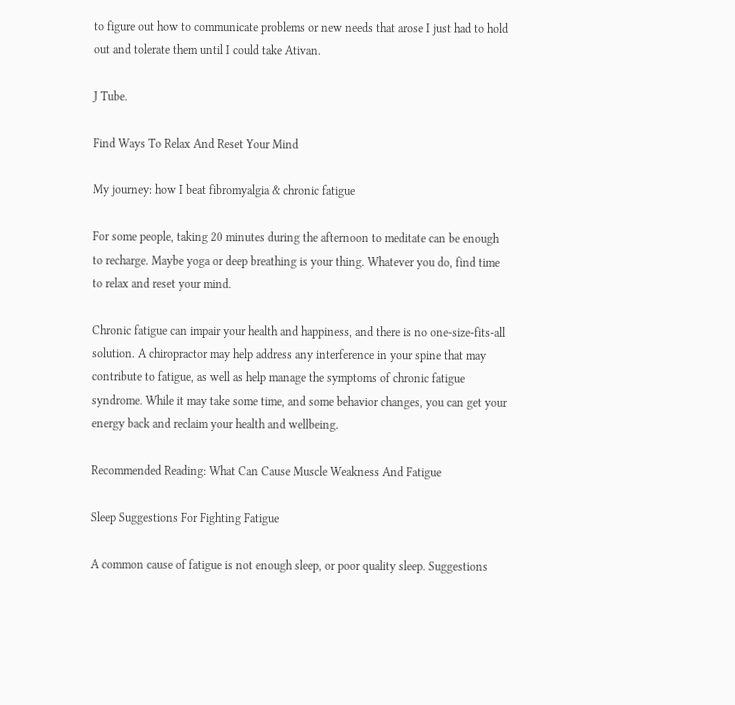to figure out how to communicate problems or new needs that arose I just had to hold out and tolerate them until I could take Ativan.

J Tube.

Find Ways To Relax And Reset Your Mind

My journey: how I beat fibromyalgia & chronic fatigue

For some people, taking 20 minutes during the afternoon to meditate can be enough to recharge. Maybe yoga or deep breathing is your thing. Whatever you do, find time to relax and reset your mind.

Chronic fatigue can impair your health and happiness, and there is no one-size-fits-all solution. A chiropractor may help address any interference in your spine that may contribute to fatigue, as well as help manage the symptoms of chronic fatigue syndrome. While it may take some time, and some behavior changes, you can get your energy back and reclaim your health and wellbeing.

Recommended Reading: What Can Cause Muscle Weakness And Fatigue

Sleep Suggestions For Fighting Fatigue

A common cause of fatigue is not enough sleep, or poor quality sleep. Suggestions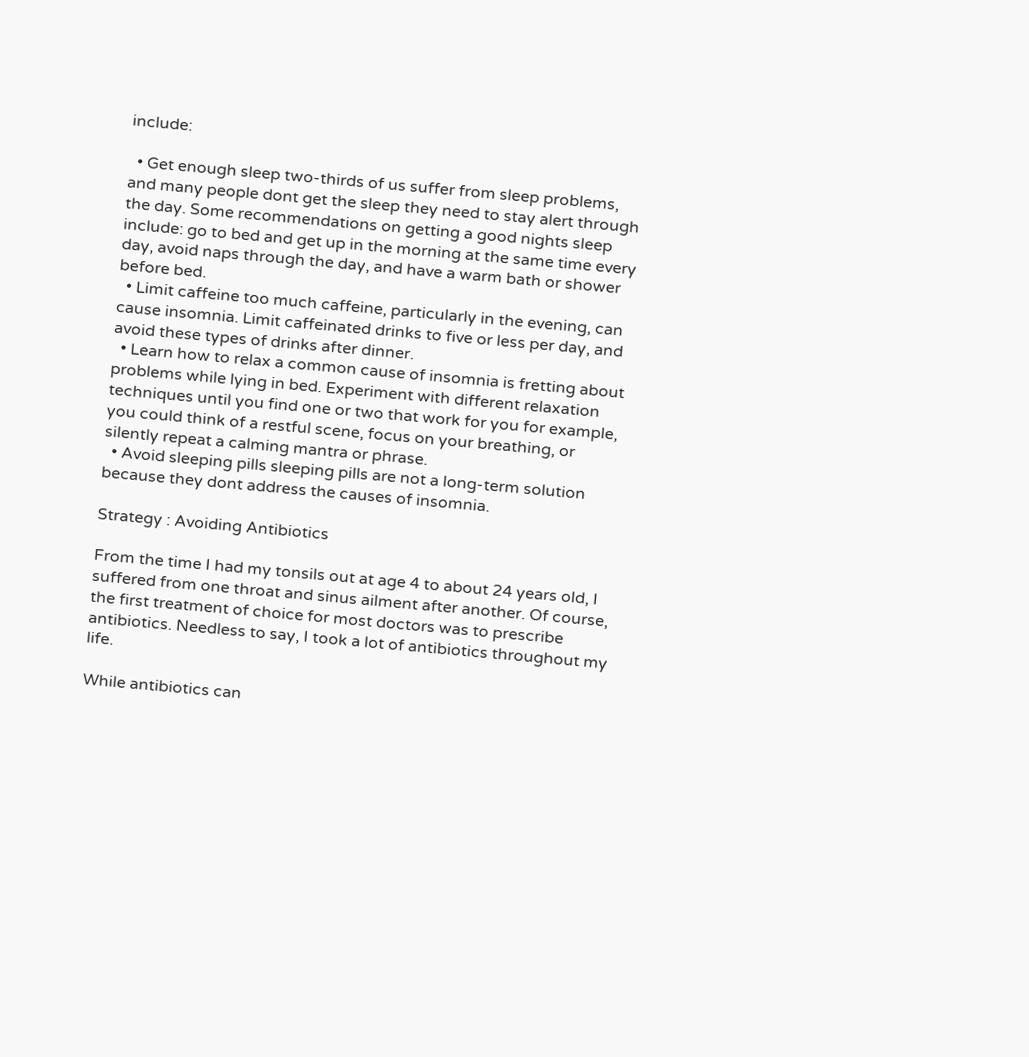include:

  • Get enough sleep two-thirds of us suffer from sleep problems, and many people dont get the sleep they need to stay alert through the day. Some recommendations on getting a good nights sleep include: go to bed and get up in the morning at the same time every day, avoid naps through the day, and have a warm bath or shower before bed.
  • Limit caffeine too much caffeine, particularly in the evening, can cause insomnia. Limit caffeinated drinks to five or less per day, and avoid these types of drinks after dinner.
  • Learn how to relax a common cause of insomnia is fretting about problems while lying in bed. Experiment with different relaxation techniques until you find one or two that work for you for example, you could think of a restful scene, focus on your breathing, or silently repeat a calming mantra or phrase.
  • Avoid sleeping pills sleeping pills are not a long-term solution because they dont address the causes of insomnia.

Strategy : Avoiding Antibiotics

From the time I had my tonsils out at age 4 to about 24 years old, I suffered from one throat and sinus ailment after another. Of course, the first treatment of choice for most doctors was to prescribe antibiotics. Needless to say, I took a lot of antibiotics throughout my life.

While antibiotics can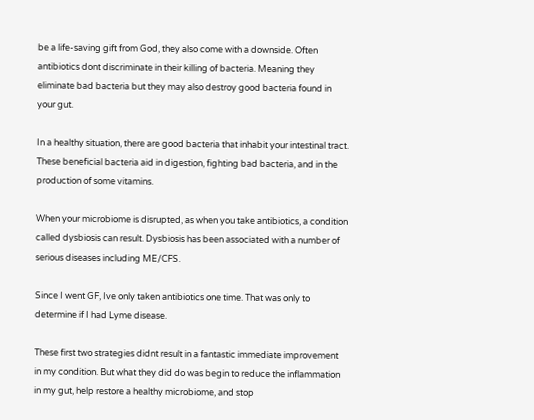be a life-saving gift from God, they also come with a downside. Often antibiotics dont discriminate in their killing of bacteria. Meaning they eliminate bad bacteria but they may also destroy good bacteria found in your gut.

In a healthy situation, there are good bacteria that inhabit your intestinal tract. These beneficial bacteria aid in digestion, fighting bad bacteria, and in the production of some vitamins.

When your microbiome is disrupted, as when you take antibiotics, a condition called dysbiosis can result. Dysbiosis has been associated with a number of serious diseases including ME/CFS.

Since I went GF, Ive only taken antibiotics one time. That was only to determine if I had Lyme disease.

These first two strategies didnt result in a fantastic immediate improvement in my condition. But what they did do was begin to reduce the inflammation in my gut, help restore a healthy microbiome, and stop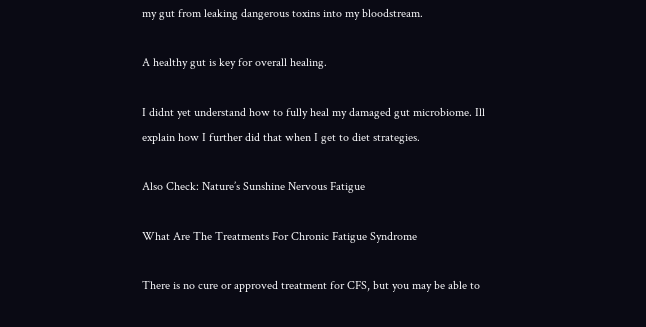my gut from leaking dangerous toxins into my bloodstream.

A healthy gut is key for overall healing.

I didnt yet understand how to fully heal my damaged gut microbiome. Ill explain how I further did that when I get to diet strategies.

Also Check: Nature’s Sunshine Nervous Fatigue

What Are The Treatments For Chronic Fatigue Syndrome

There is no cure or approved treatment for CFS, but you may be able to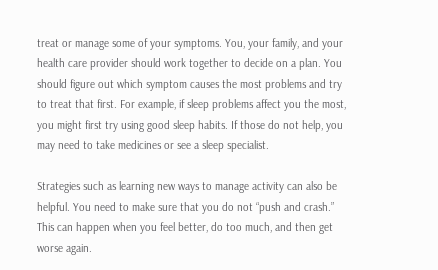treat or manage some of your symptoms. You, your family, and your health care provider should work together to decide on a plan. You should figure out which symptom causes the most problems and try to treat that first. For example, if sleep problems affect you the most, you might first try using good sleep habits. If those do not help, you may need to take medicines or see a sleep specialist.

Strategies such as learning new ways to manage activity can also be helpful. You need to make sure that you do not “push and crash.” This can happen when you feel better, do too much, and then get worse again.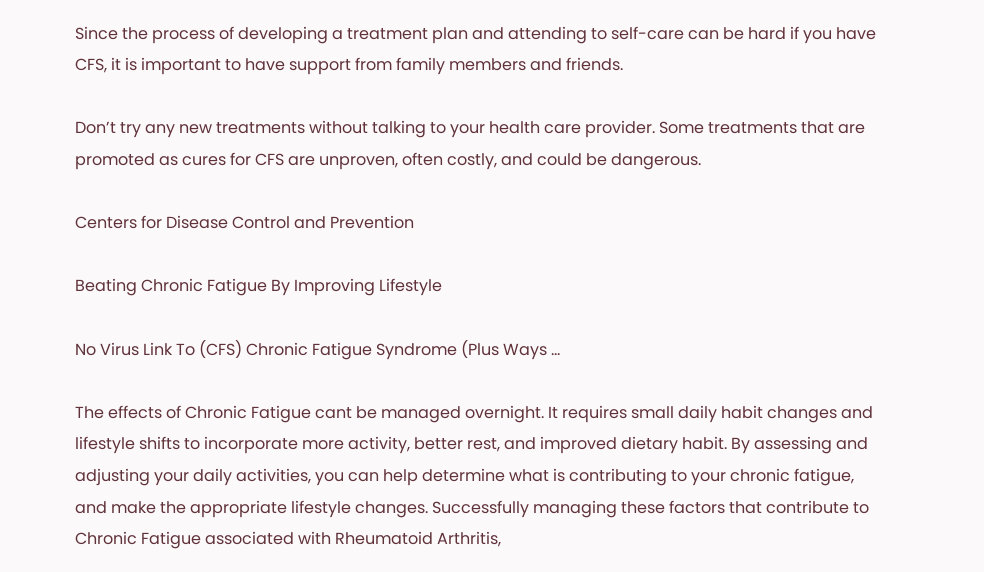Since the process of developing a treatment plan and attending to self-care can be hard if you have CFS, it is important to have support from family members and friends.

Don’t try any new treatments without talking to your health care provider. Some treatments that are promoted as cures for CFS are unproven, often costly, and could be dangerous.

Centers for Disease Control and Prevention

Beating Chronic Fatigue By Improving Lifestyle

No Virus Link To (CFS) Chronic Fatigue Syndrome (Plus Ways ...

The effects of Chronic Fatigue cant be managed overnight. It requires small daily habit changes and lifestyle shifts to incorporate more activity, better rest, and improved dietary habit. By assessing and adjusting your daily activities, you can help determine what is contributing to your chronic fatigue, and make the appropriate lifestyle changes. Successfully managing these factors that contribute to Chronic Fatigue associated with Rheumatoid Arthritis,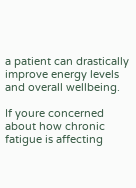a patient can drastically improve energy levels and overall wellbeing.

If youre concerned about how chronic fatigue is affecting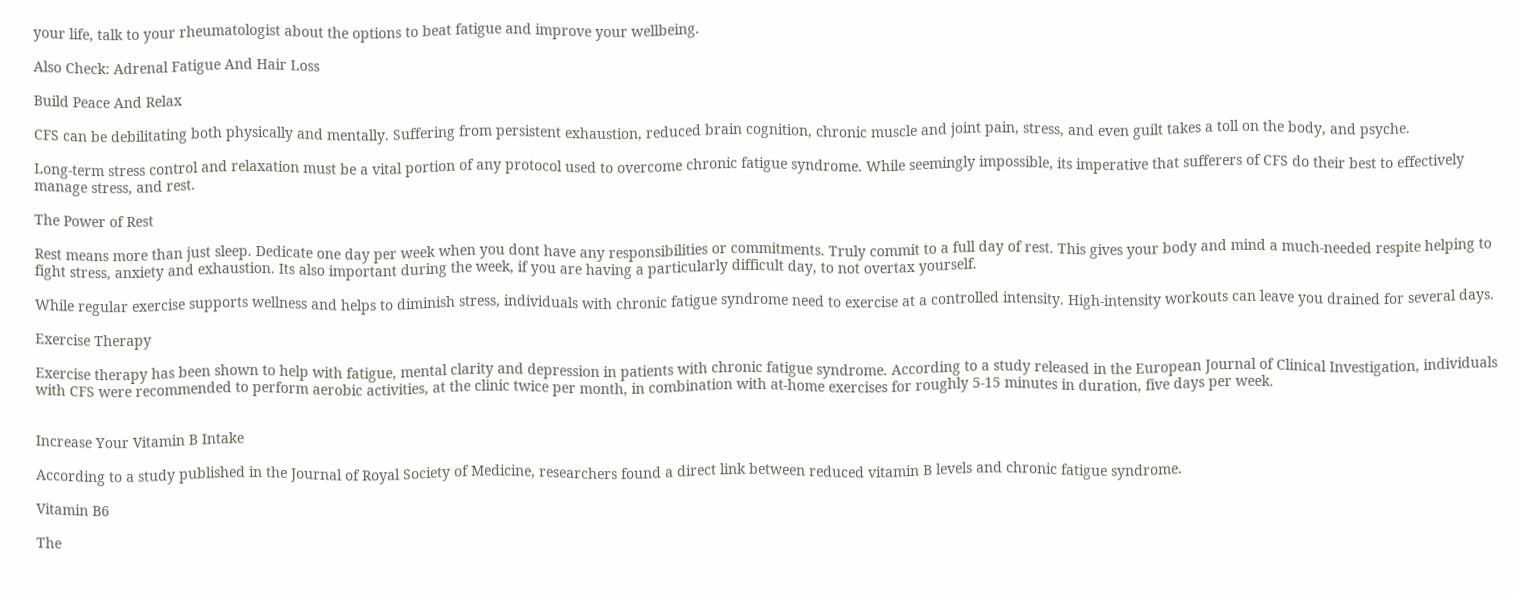your life, talk to your rheumatologist about the options to beat fatigue and improve your wellbeing.

Also Check: Adrenal Fatigue And Hair Loss

Build Peace And Relax

CFS can be debilitating both physically and mentally. Suffering from persistent exhaustion, reduced brain cognition, chronic muscle and joint pain, stress, and even guilt takes a toll on the body, and psyche.

Long-term stress control and relaxation must be a vital portion of any protocol used to overcome chronic fatigue syndrome. While seemingly impossible, its imperative that sufferers of CFS do their best to effectively manage stress, and rest.

The Power of Rest

Rest means more than just sleep. Dedicate one day per week when you dont have any responsibilities or commitments. Truly commit to a full day of rest. This gives your body and mind a much-needed respite helping to fight stress, anxiety and exhaustion. Its also important during the week, if you are having a particularly difficult day, to not overtax yourself.

While regular exercise supports wellness and helps to diminish stress, individuals with chronic fatigue syndrome need to exercise at a controlled intensity. High-intensity workouts can leave you drained for several days.

Exercise Therapy

Exercise therapy has been shown to help with fatigue, mental clarity and depression in patients with chronic fatigue syndrome. According to a study released in the European Journal of Clinical Investigation, individuals with CFS were recommended to perform aerobic activities, at the clinic twice per month, in combination with at-home exercises for roughly 5-15 minutes in duration, five days per week.


Increase Your Vitamin B Intake

According to a study published in the Journal of Royal Society of Medicine, researchers found a direct link between reduced vitamin B levels and chronic fatigue syndrome.

Vitamin B6

The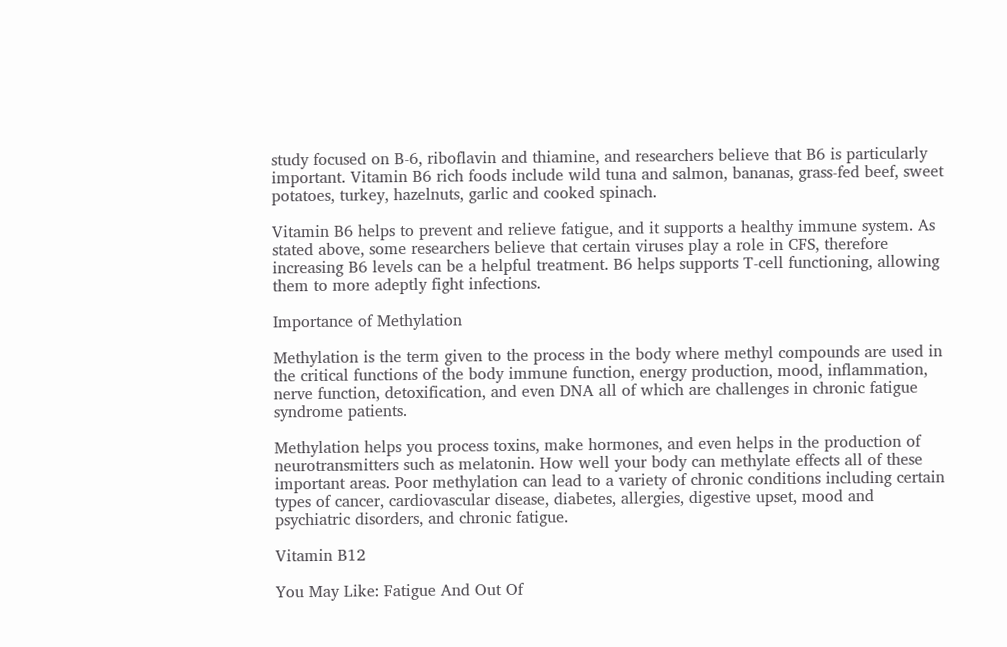study focused on B-6, riboflavin and thiamine, and researchers believe that B6 is particularly important. Vitamin B6 rich foods include wild tuna and salmon, bananas, grass-fed beef, sweet potatoes, turkey, hazelnuts, garlic and cooked spinach.

Vitamin B6 helps to prevent and relieve fatigue, and it supports a healthy immune system. As stated above, some researchers believe that certain viruses play a role in CFS, therefore increasing B6 levels can be a helpful treatment. B6 helps supports T-cell functioning, allowing them to more adeptly fight infections.

Importance of Methylation

Methylation is the term given to the process in the body where methyl compounds are used in the critical functions of the body immune function, energy production, mood, inflammation, nerve function, detoxification, and even DNA all of which are challenges in chronic fatigue syndrome patients.

Methylation helps you process toxins, make hormones, and even helps in the production of neurotransmitters such as melatonin. How well your body can methylate effects all of these important areas. Poor methylation can lead to a variety of chronic conditions including certain types of cancer, cardiovascular disease, diabetes, allergies, digestive upset, mood and psychiatric disorders, and chronic fatigue.

Vitamin B12

You May Like: Fatigue And Out Of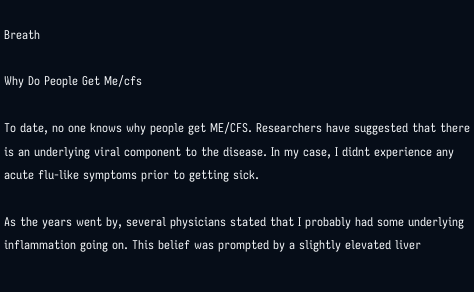Breath

Why Do People Get Me/cfs

To date, no one knows why people get ME/CFS. Researchers have suggested that there is an underlying viral component to the disease. In my case, I didnt experience any acute flu-like symptoms prior to getting sick.

As the years went by, several physicians stated that I probably had some underlying inflammation going on. This belief was prompted by a slightly elevated liver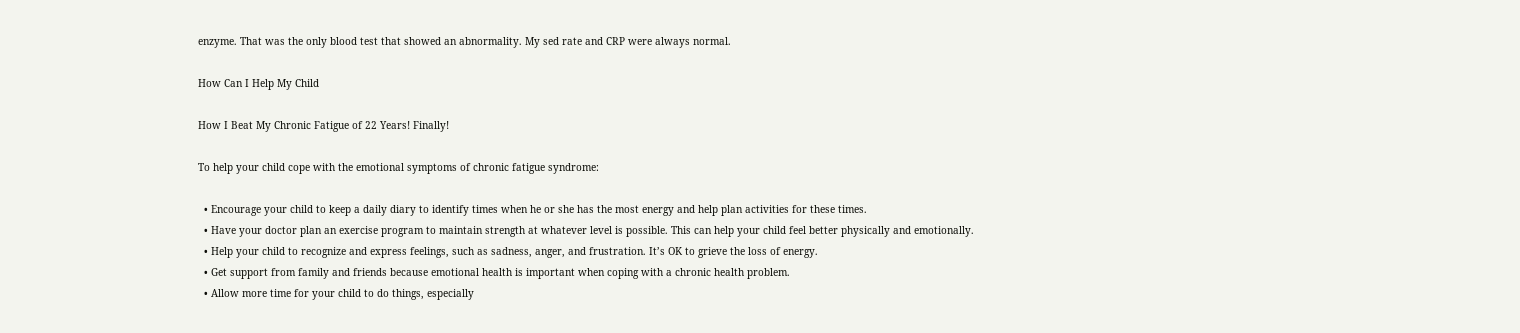enzyme. That was the only blood test that showed an abnormality. My sed rate and CRP were always normal.

How Can I Help My Child

How I Beat My Chronic Fatigue of 22 Years! Finally!

To help your child cope with the emotional symptoms of chronic fatigue syndrome:

  • Encourage your child to keep a daily diary to identify times when he or she has the most energy and help plan activities for these times.
  • Have your doctor plan an exercise program to maintain strength at whatever level is possible. This can help your child feel better physically and emotionally.
  • Help your child to recognize and express feelings, such as sadness, anger, and frustration. It’s OK to grieve the loss of energy.
  • Get support from family and friends because emotional health is important when coping with a chronic health problem.
  • Allow more time for your child to do things, especially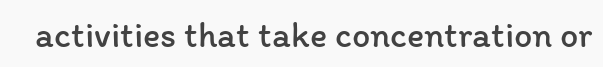activities that take concentration or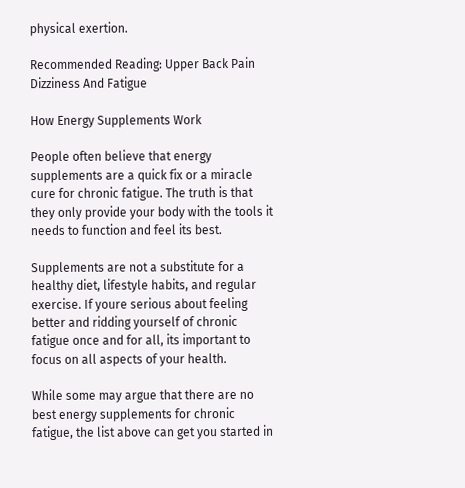physical exertion.

Recommended Reading: Upper Back Pain Dizziness And Fatigue

How Energy Supplements Work

People often believe that energy supplements are a quick fix or a miracle cure for chronic fatigue. The truth is that they only provide your body with the tools it needs to function and feel its best.

Supplements are not a substitute for a healthy diet, lifestyle habits, and regular exercise. If youre serious about feeling better and ridding yourself of chronic fatigue once and for all, its important to focus on all aspects of your health.

While some may argue that there are no best energy supplements for chronic fatigue, the list above can get you started in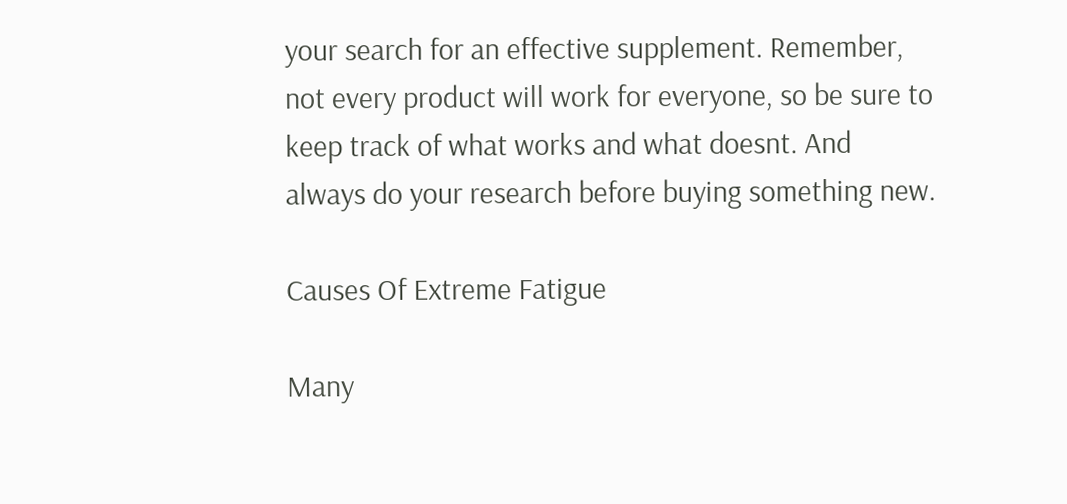your search for an effective supplement. Remember, not every product will work for everyone, so be sure to keep track of what works and what doesnt. And always do your research before buying something new.

Causes Of Extreme Fatigue

Many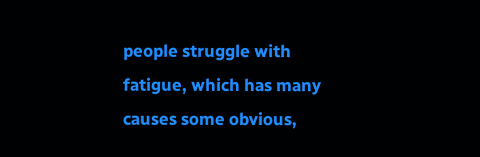people struggle with fatigue, which has many causes some obvious,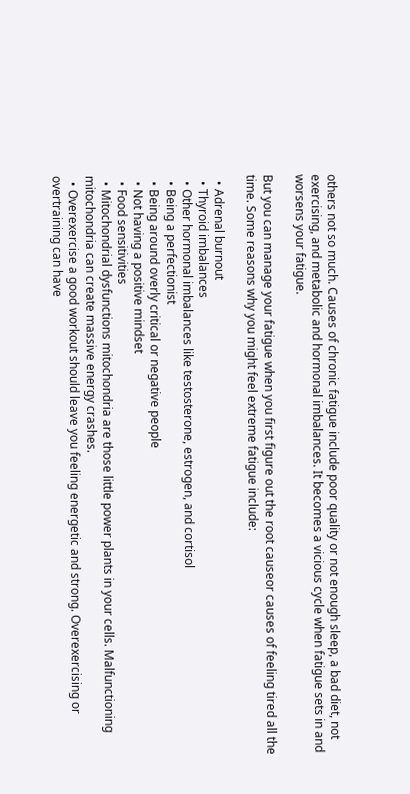others not so much. Causes of chronic fatigue include poor quality or not enough sleep, a bad diet, not exercising, and metabolic and hormonal imbalances. It becomes a vicious cycle when fatigue sets in and worsens your fatigue.

But you can manage your fatigue when you first figure out the root causeor causes of feeling tired all the time. Some reasons why you might feel extreme fatigue include:

  • Adrenal burnout
  • Thyroid imbalances
  • Other hormonal imbalances like testosterone, estrogen, and cortisol
  • Being a perfectionist
  • Being around overly critical or negative people
  • Not having a positive mindset
  • Food sensitivities
  • Mitochondrial dysfunctions mitochondria are those little power plants in your cells. Malfunctioning mitochondria can create massive energy crashes.
  • Overexercise a good workout should leave you feeling energetic and strong. Overexercising or overtraining can have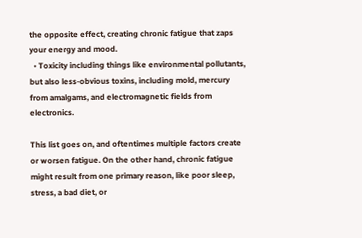the opposite effect, creating chronic fatigue that zaps your energy and mood.
  • Toxicity including things like environmental pollutants, but also less-obvious toxins, including mold, mercury from amalgams, and electromagnetic fields from electronics.

This list goes on, and oftentimes multiple factors create or worsen fatigue. On the other hand, chronic fatigue might result from one primary reason, like poor sleep, stress, a bad diet, or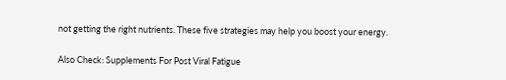not getting the right nutrients. These five strategies may help you boost your energy.

Also Check: Supplements For Post Viral Fatigue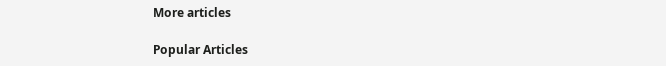More articles

Popular Articles